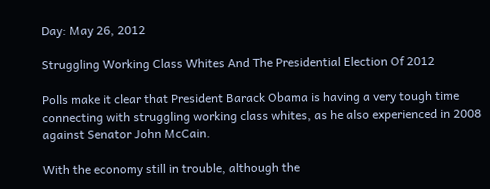Day: May 26, 2012

Struggling Working Class Whites And The Presidential Election Of 2012

Polls make it clear that President Barack Obama is having a very tough time connecting with struggling working class whites, as he also experienced in 2008 against Senator John McCain.

With the economy still in trouble, although the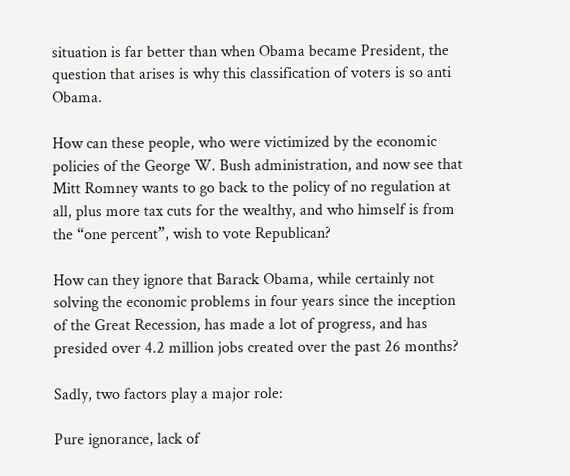situation is far better than when Obama became President, the question that arises is why this classification of voters is so anti Obama.

How can these people, who were victimized by the economic policies of the George W. Bush administration, and now see that Mitt Romney wants to go back to the policy of no regulation at all, plus more tax cuts for the wealthy, and who himself is from the “one percent”, wish to vote Republican?

How can they ignore that Barack Obama, while certainly not solving the economic problems in four years since the inception of the Great Recession, has made a lot of progress, and has presided over 4.2 million jobs created over the past 26 months?

Sadly, two factors play a major role:

Pure ignorance, lack of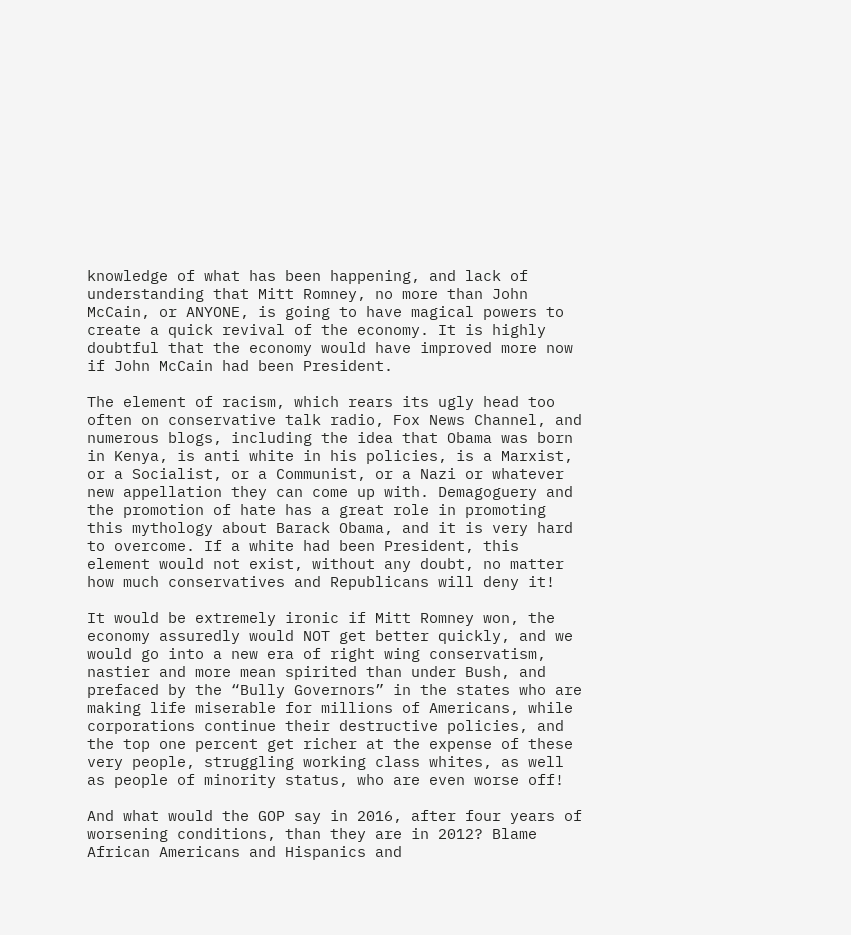knowledge of what has been happening, and lack of understanding that Mitt Romney, no more than John McCain, or ANYONE, is going to have magical powers to create a quick revival of the economy. It is highly doubtful that the economy would have improved more now if John McCain had been President.

The element of racism, which rears its ugly head too often on conservative talk radio, Fox News Channel, and numerous blogs, including the idea that Obama was born in Kenya, is anti white in his policies, is a Marxist, or a Socialist, or a Communist, or a Nazi or whatever new appellation they can come up with. Demagoguery and the promotion of hate has a great role in promoting this mythology about Barack Obama, and it is very hard to overcome. If a white had been President, this element would not exist, without any doubt, no matter how much conservatives and Republicans will deny it!

It would be extremely ironic if Mitt Romney won, the economy assuredly would NOT get better quickly, and we would go into a new era of right wing conservatism, nastier and more mean spirited than under Bush, and prefaced by the “Bully Governors” in the states who are making life miserable for millions of Americans, while corporations continue their destructive policies, and the top one percent get richer at the expense of these very people, struggling working class whites, as well as people of minority status, who are even worse off!

And what would the GOP say in 2016, after four years of worsening conditions, than they are in 2012? Blame African Americans and Hispanics and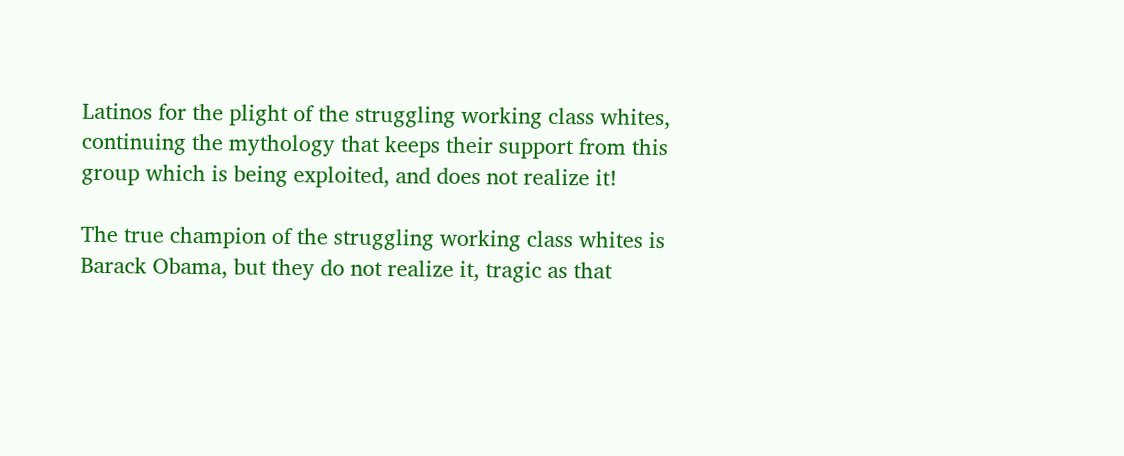Latinos for the plight of the struggling working class whites, continuing the mythology that keeps their support from this group which is being exploited, and does not realize it!

The true champion of the struggling working class whites is Barack Obama, but they do not realize it, tragic as that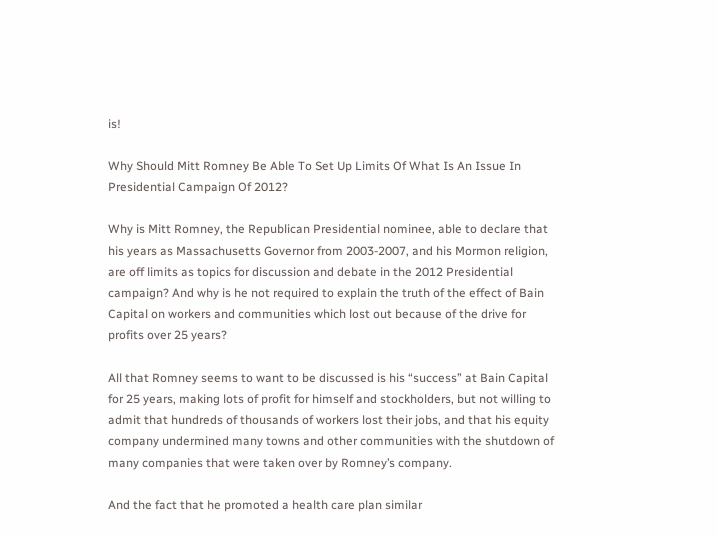is!

Why Should Mitt Romney Be Able To Set Up Limits Of What Is An Issue In Presidential Campaign Of 2012?

Why is Mitt Romney, the Republican Presidential nominee, able to declare that his years as Massachusetts Governor from 2003-2007, and his Mormon religion, are off limits as topics for discussion and debate in the 2012 Presidential campaign? And why is he not required to explain the truth of the effect of Bain Capital on workers and communities which lost out because of the drive for profits over 25 years?

All that Romney seems to want to be discussed is his “success” at Bain Capital for 25 years, making lots of profit for himself and stockholders, but not willing to admit that hundreds of thousands of workers lost their jobs, and that his equity company undermined many towns and other communities with the shutdown of many companies that were taken over by Romney’s company.

And the fact that he promoted a health care plan similar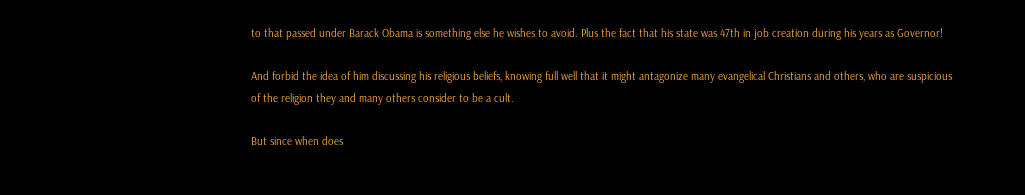to that passed under Barack Obama is something else he wishes to avoid. Plus the fact that his state was 47th in job creation during his years as Governor!

And forbid the idea of him discussing his religious beliefs, knowing full well that it might antagonize many evangelical Christians and others, who are suspicious of the religion they and many others consider to be a cult.

But since when does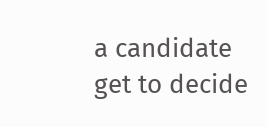a candidate get to decide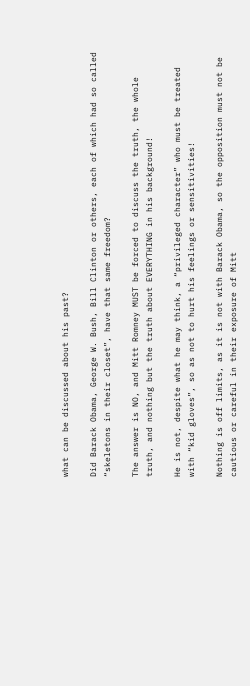what can be discussed about his past?

Did Barack Obama, George W. Bush, Bill Clinton or others, each of which had so called “skeletons in their closet”, have that same freedom?

The answer is NO, and Mitt Romney MUST be forced to discuss the truth, the whole truth, and nothing but the truth about EVERYTHING in his background!

He is not, despite what he may think, a “privileged character” who must be treated with “kid gloves”, so as not to hurt his feelings or sensitivities!

Nothing is off limits, as it is not with Barack Obama, so the opposition must not be cautious or careful in their exposure of Mitt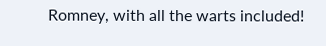Romney, with all the warts included!